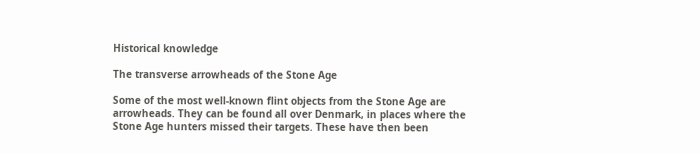Historical knowledge

The transverse arrowheads of the Stone Age

Some of the most well-known flint objects from the Stone Age are arrowheads. They can be found all over Denmark, in places where the Stone Age hunters missed their targets. These have then been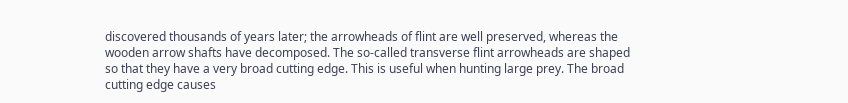discovered thousands of years later; the arrowheads of flint are well preserved, whereas the wooden arrow shafts have decomposed. The so-called transverse flint arrowheads are shaped so that they have a very broad cutting edge. This is useful when hunting large prey. The broad cutting edge causes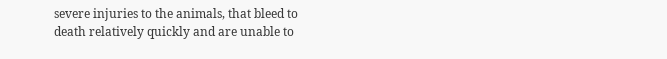severe injuries to the animals, that bleed to death relatively quickly and are unable to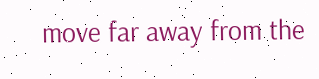move far away from the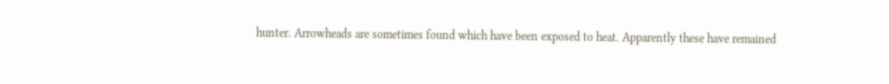hunter. Arrowheads are sometimes found which have been exposed to heat. Apparently these have remained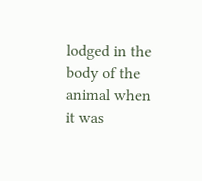lodged in the body of the animal when it was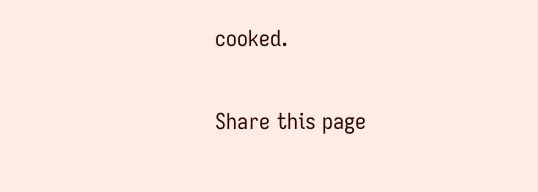cooked.

Share this page